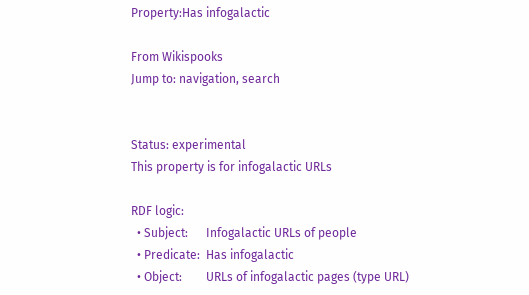Property:Has infogalactic

From Wikispooks
Jump to: navigation, search


Status: experimental
This property is for infogalactic URLs

RDF logic:
  • Subject:      Infogalactic URLs of people
  • Predicate:  Has infogalactic
  • Object:        URLs of infogalactic pages (type URL)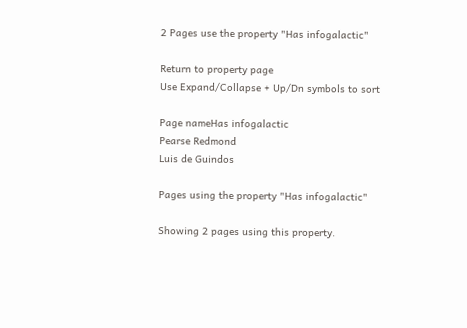2 Pages use the property "Has infogalactic"

Return to property page
Use Expand/Collapse + Up/Dn symbols to sort

Page nameHas infogalactic
Pearse Redmond
Luis de Guindos

Pages using the property "Has infogalactic"

Showing 2 pages using this property.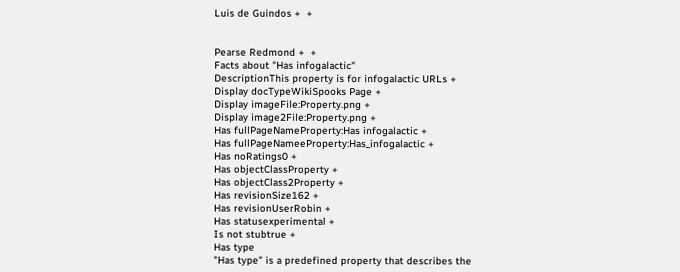Luis de Guindos +  +


Pearse Redmond +  +
Facts about "Has infogalactic"
DescriptionThis property is for infogalactic URLs +
Display docTypeWikiSpooks Page +
Display imageFile:Property.png +
Display image2File:Property.png +
Has fullPageNameProperty:Has infogalactic +
Has fullPageNameeProperty:Has_infogalactic +
Has noRatings0 +
Has objectClassProperty +
Has objectClass2Property +
Has revisionSize162 +
Has revisionUserRobin +
Has statusexperimental +
Is not stubtrue +
Has type
"Has type" is a predefined property that describes the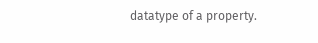datatype of a property.